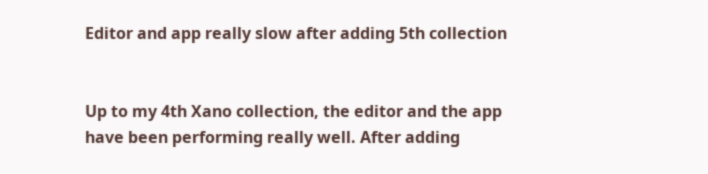Editor and app really slow after adding 5th collection


Up to my 4th Xano collection, the editor and the app have been performing really well. After adding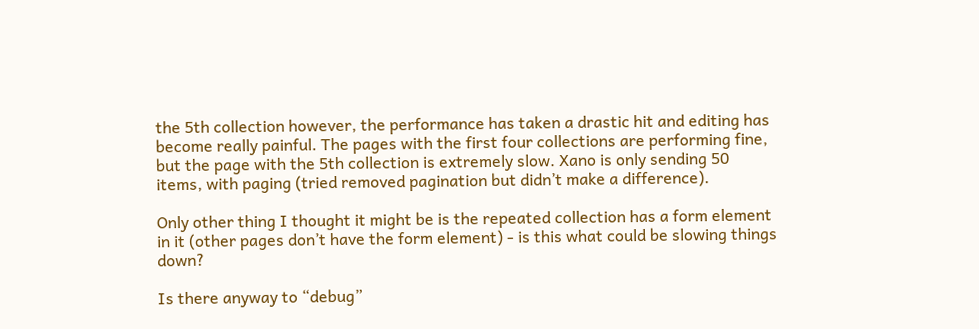the 5th collection however, the performance has taken a drastic hit and editing has become really painful. The pages with the first four collections are performing fine, but the page with the 5th collection is extremely slow. Xano is only sending 50 items, with paging (tried removed pagination but didn’t make a difference).

Only other thing I thought it might be is the repeated collection has a form element in it (other pages don’t have the form element) - is this what could be slowing things down?

Is there anyway to “debug”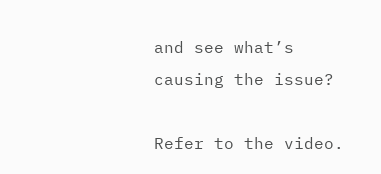and see what’s causing the issue?

Refer to the video.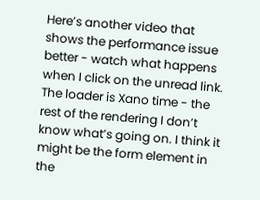Here’s another video that shows the performance issue better - watch what happens when I click on the unread link. The loader is Xano time - the rest of the rendering I don’t know what’s going on. I think it might be the form element in the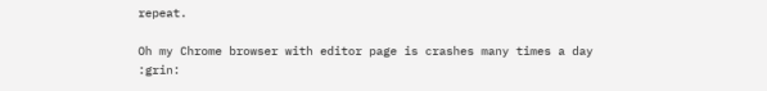repeat.

Oh my Chrome browser with editor page is crashes many times a day :grin: